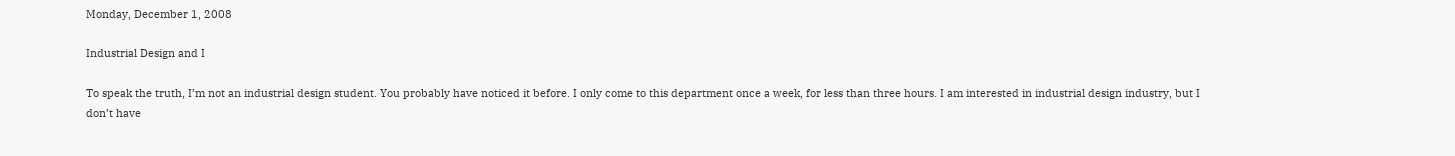Monday, December 1, 2008

Industrial Design and I

To speak the truth, I’m not an industrial design student. You probably have noticed it before. I only come to this department once a week, for less than three hours. I am interested in industrial design industry, but I don’t have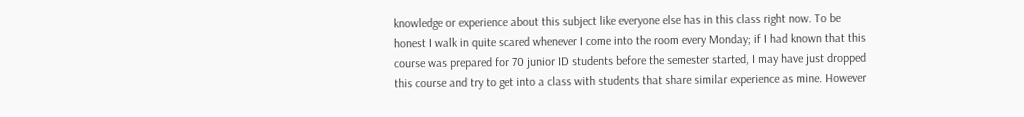knowledge or experience about this subject like everyone else has in this class right now. To be honest I walk in quite scared whenever I come into the room every Monday; if I had known that this course was prepared for 70 junior ID students before the semester started, I may have just dropped this course and try to get into a class with students that share similar experience as mine. However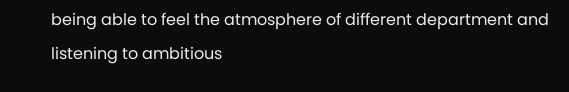being able to feel the atmosphere of different department and listening to ambitious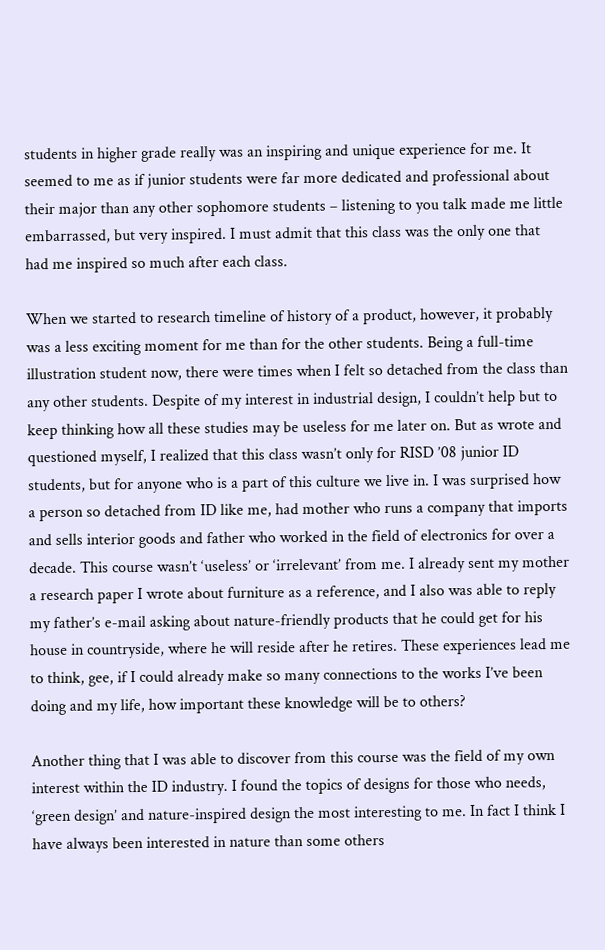students in higher grade really was an inspiring and unique experience for me. It seemed to me as if junior students were far more dedicated and professional about their major than any other sophomore students – listening to you talk made me little embarrassed, but very inspired. I must admit that this class was the only one that had me inspired so much after each class.

When we started to research timeline of history of a product, however, it probably was a less exciting moment for me than for the other students. Being a full-time illustration student now, there were times when I felt so detached from the class than any other students. Despite of my interest in industrial design, I couldn’t help but to keep thinking how all these studies may be useless for me later on. But as wrote and questioned myself, I realized that this class wasn’t only for RISD ’08 junior ID students, but for anyone who is a part of this culture we live in. I was surprised how a person so detached from ID like me, had mother who runs a company that imports and sells interior goods and father who worked in the field of electronics for over a decade. This course wasn’t ‘useless’ or ‘irrelevant’ from me. I already sent my mother a research paper I wrote about furniture as a reference, and I also was able to reply my father’s e-mail asking about nature-friendly products that he could get for his house in countryside, where he will reside after he retires. These experiences lead me to think, gee, if I could already make so many connections to the works I’ve been doing and my life, how important these knowledge will be to others?

Another thing that I was able to discover from this course was the field of my own interest within the ID industry. I found the topics of designs for those who needs, ‘green design’ and nature-inspired design the most interesting to me. In fact I think I have always been interested in nature than some others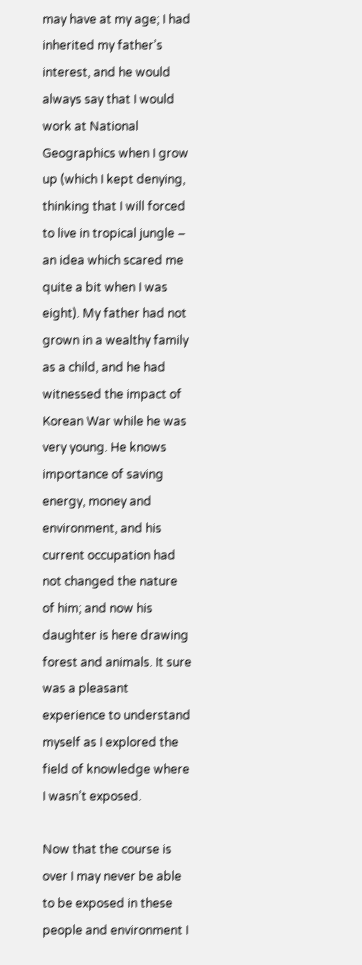may have at my age; I had inherited my father’s interest, and he would always say that I would work at National Geographics when I grow up (which I kept denying, thinking that I will forced to live in tropical jungle – an idea which scared me quite a bit when I was eight). My father had not grown in a wealthy family as a child, and he had witnessed the impact of Korean War while he was very young. He knows importance of saving energy, money and environment, and his current occupation had not changed the nature of him; and now his daughter is here drawing forest and animals. It sure was a pleasant experience to understand myself as I explored the field of knowledge where I wasn’t exposed.

Now that the course is over I may never be able to be exposed in these people and environment I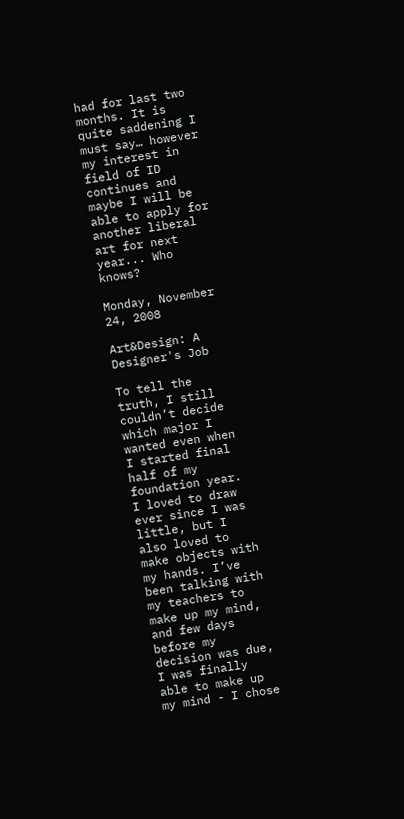had for last two months. It is quite saddening I must say… however my interest in field of ID continues and maybe I will be able to apply for another liberal art for next year... Who knows?

Monday, November 24, 2008

Art&Design: A Designer's Job

To tell the truth, I still couldn’t decide which major I wanted even when I started final half of my foundation year. I loved to draw ever since I was little, but I also loved to make objects with my hands. I’ve been talking with my teachers to make up my mind, and few days before my decision was due, I was finally able to make up my mind - I chose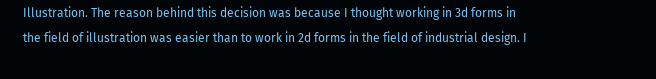Illustration. The reason behind this decision was because I thought working in 3d forms in the field of illustration was easier than to work in 2d forms in the field of industrial design. I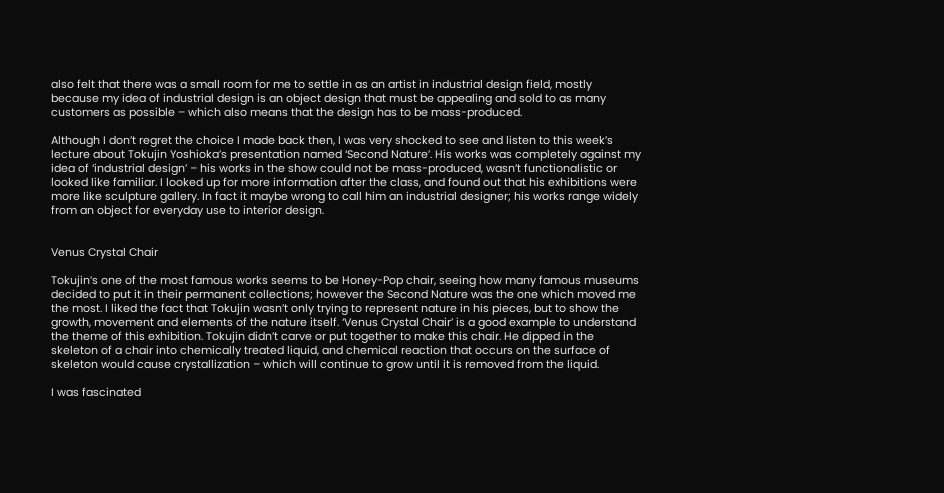also felt that there was a small room for me to settle in as an artist in industrial design field, mostly because my idea of industrial design is an object design that must be appealing and sold to as many customers as possible – which also means that the design has to be mass-produced.

Although I don’t regret the choice I made back then, I was very shocked to see and listen to this week’s lecture about Tokujin Yoshioka’s presentation named ‘Second Nature’. His works was completely against my idea of ‘industrial design’ – his works in the show could not be mass-produced, wasn’t functionalistic or looked like familiar. I looked up for more information after the class, and found out that his exhibitions were more like sculpture gallery. In fact it maybe wrong to call him an industrial designer; his works range widely from an object for everyday use to interior design.


Venus Crystal Chair

Tokujin’s one of the most famous works seems to be Honey-Pop chair, seeing how many famous museums decided to put it in their permanent collections; however the Second Nature was the one which moved me the most. I liked the fact that Tokujin wasn’t only trying to represent nature in his pieces, but to show the growth, movement and elements of the nature itself. ‘Venus Crystal Chair’ is a good example to understand the theme of this exhibition. Tokujin didn’t carve or put together to make this chair. He dipped in the skeleton of a chair into chemically treated liquid, and chemical reaction that occurs on the surface of skeleton would cause crystallization – which will continue to grow until it is removed from the liquid.

I was fascinated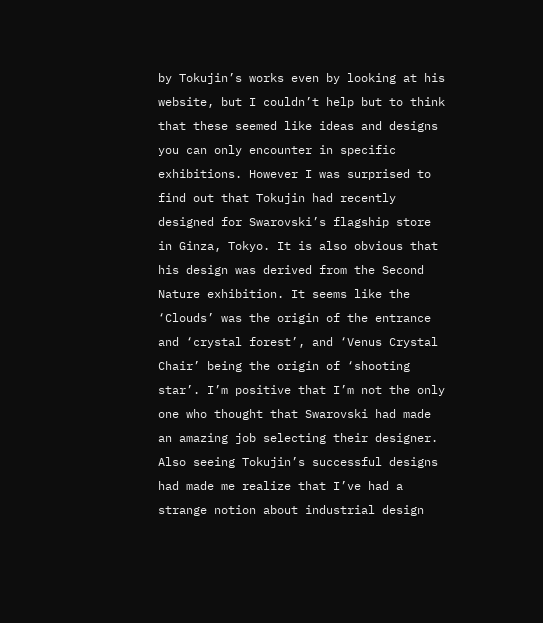by Tokujin’s works even by looking at his website, but I couldn’t help but to think that these seemed like ideas and designs you can only encounter in specific exhibitions. However I was surprised to find out that Tokujin had recently designed for Swarovski’s flagship store in Ginza, Tokyo. It is also obvious that his design was derived from the Second Nature exhibition. It seems like the ‘Clouds’ was the origin of the entrance and ‘crystal forest’, and ‘Venus Crystal Chair’ being the origin of ‘shooting star’. I’m positive that I’m not the only one who thought that Swarovski had made an amazing job selecting their designer. Also seeing Tokujin’s successful designs had made me realize that I’ve had a strange notion about industrial design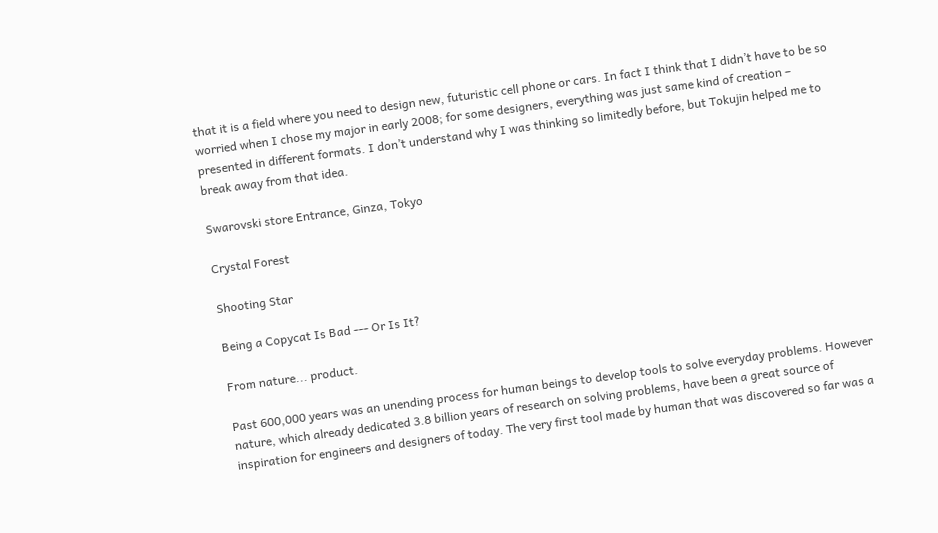that it is a field where you need to design new, futuristic cell phone or cars. In fact I think that I didn’t have to be so worried when I chose my major in early 2008; for some designers, everything was just same kind of creation – presented in different formats. I don’t understand why I was thinking so limitedly before, but Tokujin helped me to break away from that idea.

Swarovski store Entrance, Ginza, Tokyo

Crystal Forest

Shooting Star

Being a Copycat Is Bad --- Or Is It?

From nature... product.

Past 600,000 years was an unending process for human beings to develop tools to solve everyday problems. However nature, which already dedicated 3.8 billion years of research on solving problems, have been a great source of inspiration for engineers and designers of today. The very first tool made by human that was discovered so far was a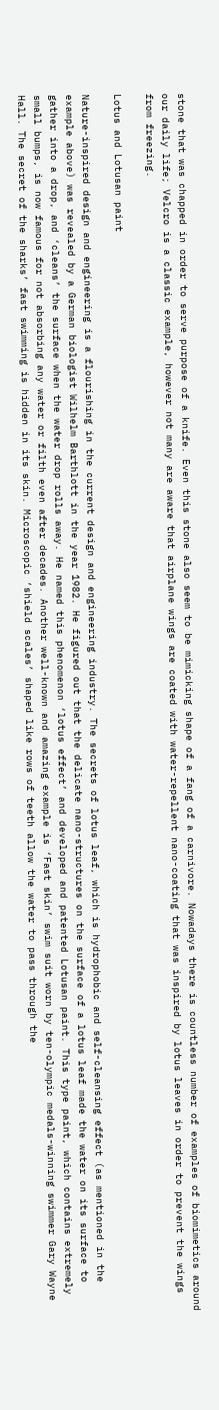stone that was chapped in order to serve purpose of a knife. Even this stone also seem to be mimicking shape of a fang of a carnivore. Nowadays there is countless number of examples of biomimetics around our daily life; Velcro is a classic example, however not many are aware that airplane wings are coated with water-repellent nano-coating that was inspired by lotus leaves in order to prevent the wings from freezing.

Lotus and Lotusan paint

Nature-inspired design and engineering is a flourishing in the current design and engineering industry. The secrets of lotus leaf, which is hydrophobic and self-cleansing effect (as mentioned in the example above) was revealed by a German biologist Wilhelm Barthlott in the year 1982. He figured out that the delicate nano-structures on the surface of a lotus leaf made the water on its surface to gather into a drop, and ‘cleans’ the surface when the water drop rolls away. He named this phenomenon ‘lotus effect’ and developed and patented Lotusan paint. This type paint, which contains extremely small bumps, is now famous for not absorbing any water or filth even after decades. Another well-known and amazing example is ‘Fast skin’ swim suit worn by ten-olympic medals-winning swimmer Gary Wayne Hall. The secret of the sharks’ fast swimming is hidden in its skin. Microscopic ‘shield scales’ shaped like rows of teeth allow the water to pass through the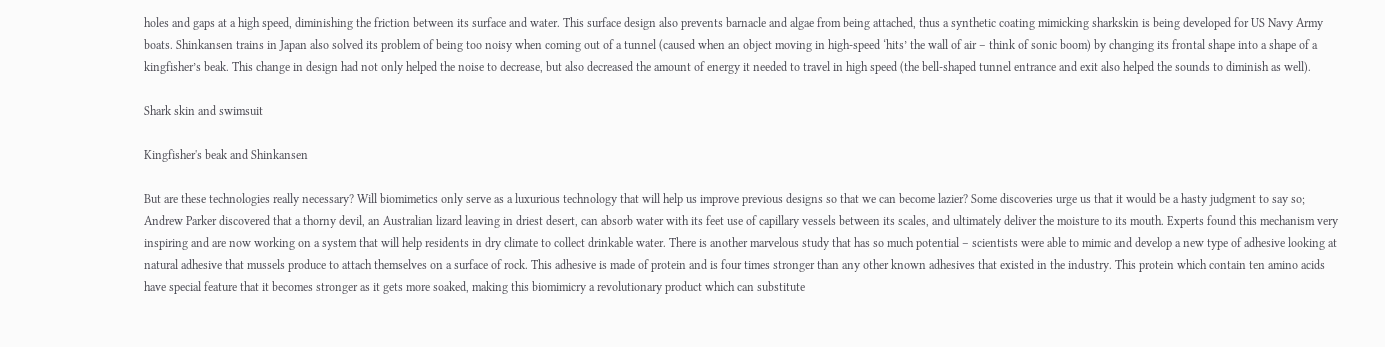holes and gaps at a high speed, diminishing the friction between its surface and water. This surface design also prevents barnacle and algae from being attached, thus a synthetic coating mimicking sharkskin is being developed for US Navy Army boats. Shinkansen trains in Japan also solved its problem of being too noisy when coming out of a tunnel (caused when an object moving in high-speed ‘hits’ the wall of air – think of sonic boom) by changing its frontal shape into a shape of a kingfisher’s beak. This change in design had not only helped the noise to decrease, but also decreased the amount of energy it needed to travel in high speed (the bell-shaped tunnel entrance and exit also helped the sounds to diminish as well).

Shark skin and swimsuit

Kingfisher's beak and Shinkansen

But are these technologies really necessary? Will biomimetics only serve as a luxurious technology that will help us improve previous designs so that we can become lazier? Some discoveries urge us that it would be a hasty judgment to say so; Andrew Parker discovered that a thorny devil, an Australian lizard leaving in driest desert, can absorb water with its feet use of capillary vessels between its scales, and ultimately deliver the moisture to its mouth. Experts found this mechanism very inspiring and are now working on a system that will help residents in dry climate to collect drinkable water. There is another marvelous study that has so much potential – scientists were able to mimic and develop a new type of adhesive looking at natural adhesive that mussels produce to attach themselves on a surface of rock. This adhesive is made of protein and is four times stronger than any other known adhesives that existed in the industry. This protein which contain ten amino acids have special feature that it becomes stronger as it gets more soaked, making this biomimicry a revolutionary product which can substitute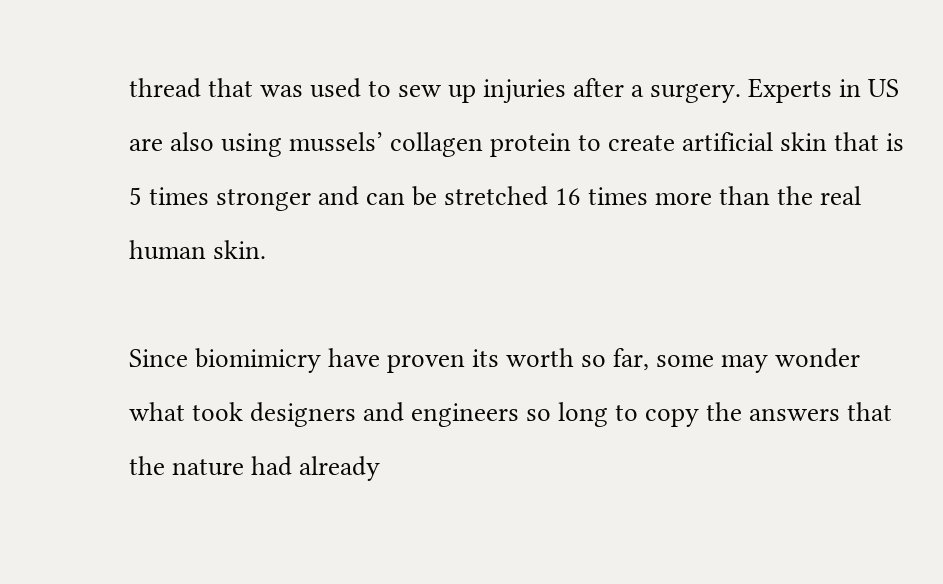thread that was used to sew up injuries after a surgery. Experts in US are also using mussels’ collagen protein to create artificial skin that is 5 times stronger and can be stretched 16 times more than the real human skin.

Since biomimicry have proven its worth so far, some may wonder what took designers and engineers so long to copy the answers that the nature had already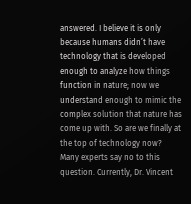answered. I believe it is only because humans didn’t have technology that is developed enough to analyze how things function in nature; now we understand enough to mimic the complex solution that nature has come up with. So are we finally at the top of technology now? Many experts say no to this question. Currently, Dr. Vincent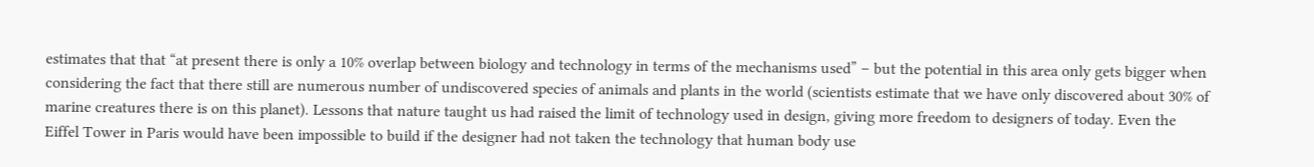estimates that that “at present there is only a 10% overlap between biology and technology in terms of the mechanisms used” – but the potential in this area only gets bigger when considering the fact that there still are numerous number of undiscovered species of animals and plants in the world (scientists estimate that we have only discovered about 30% of marine creatures there is on this planet). Lessons that nature taught us had raised the limit of technology used in design, giving more freedom to designers of today. Even the Eiffel Tower in Paris would have been impossible to build if the designer had not taken the technology that human body use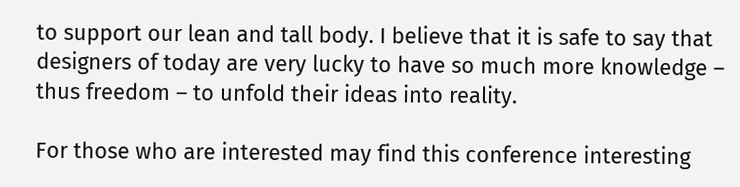to support our lean and tall body. I believe that it is safe to say that designers of today are very lucky to have so much more knowledge – thus freedom – to unfold their ideas into reality.

For those who are interested may find this conference interesting